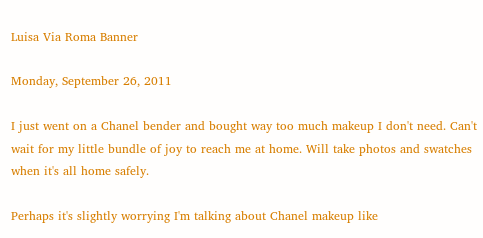Luisa Via Roma Banner

Monday, September 26, 2011

I just went on a Chanel bender and bought way too much makeup I don't need. Can't wait for my little bundle of joy to reach me at home. Will take photos and swatches when it's all home safely.

Perhaps it's slightly worrying I'm talking about Chanel makeup like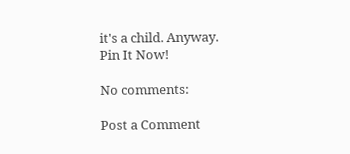it's a child. Anyway.
Pin It Now!

No comments:

Post a Comment